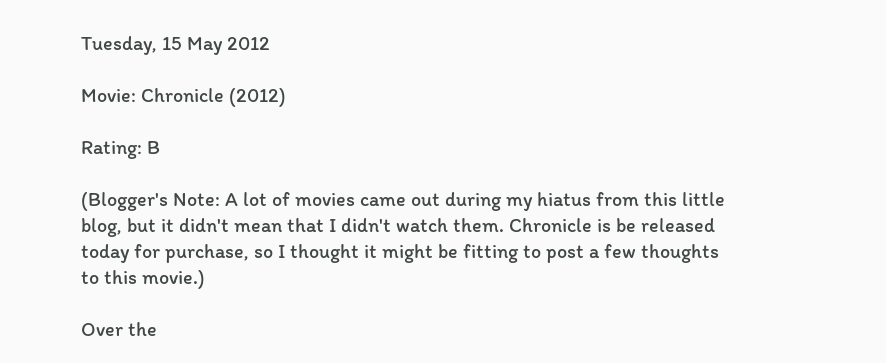Tuesday, 15 May 2012

Movie: Chronicle (2012)

Rating: B

(Blogger's Note: A lot of movies came out during my hiatus from this little blog, but it didn't mean that I didn't watch them. Chronicle is be released today for purchase, so I thought it might be fitting to post a few thoughts to this movie.)

Over the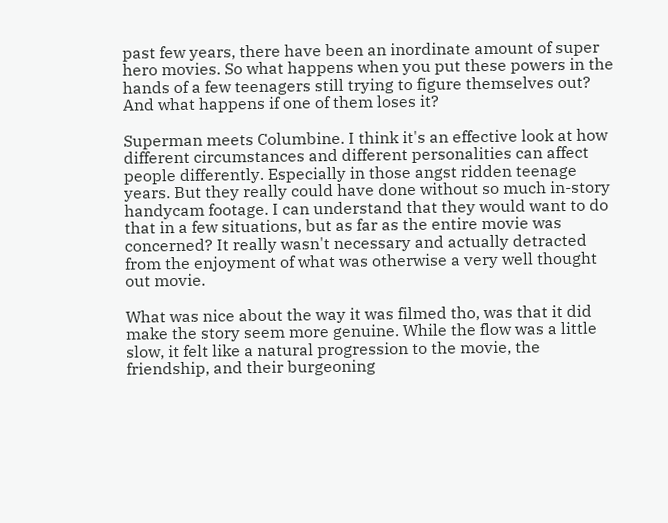past few years, there have been an inordinate amount of super hero movies. So what happens when you put these powers in the hands of a few teenagers still trying to figure themselves out? And what happens if one of them loses it?

Superman meets Columbine. I think it's an effective look at how different circumstances and different personalities can affect people differently. Especially in those angst ridden teenage years. But they really could have done without so much in-story handycam footage. I can understand that they would want to do that in a few situations, but as far as the entire movie was concerned? It really wasn't necessary and actually detracted from the enjoyment of what was otherwise a very well thought out movie.

What was nice about the way it was filmed tho, was that it did make the story seem more genuine. While the flow was a little slow, it felt like a natural progression to the movie, the friendship, and their burgeoning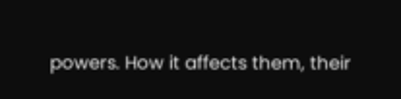powers. How it affects them, their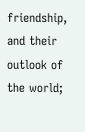friendship, and their outlook of the world;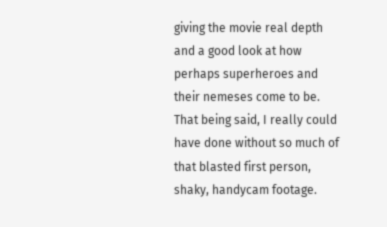giving the movie real depth and a good look at how perhaps superheroes and their nemeses come to be. That being said, I really could have done without so much of that blasted first person, shaky, handycam footage.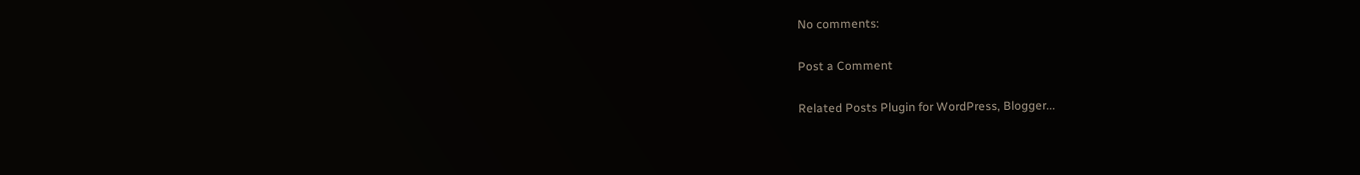No comments:

Post a Comment

Related Posts Plugin for WordPress, Blogger...